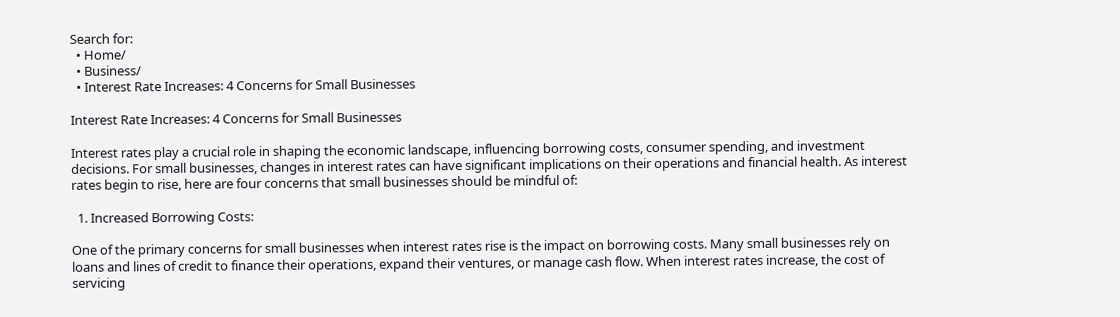Search for:
  • Home/
  • Business/
  • Interest Rate Increases: 4 Concerns for Small Businesses

Interest Rate Increases: 4 Concerns for Small Businesses

Interest rates play a crucial role in shaping the economic landscape, influencing borrowing costs, consumer spending, and investment decisions. For small businesses, changes in interest rates can have significant implications on their operations and financial health. As interest rates begin to rise, here are four concerns that small businesses should be mindful of:

  1. Increased Borrowing Costs:

One of the primary concerns for small businesses when interest rates rise is the impact on borrowing costs. Many small businesses rely on loans and lines of credit to finance their operations, expand their ventures, or manage cash flow. When interest rates increase, the cost of servicing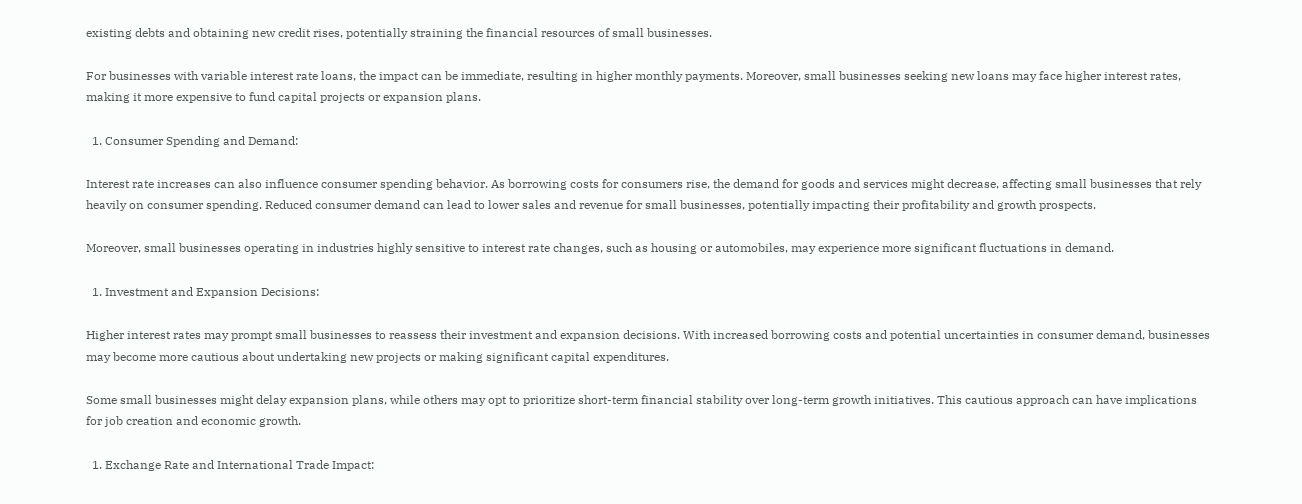existing debts and obtaining new credit rises, potentially straining the financial resources of small businesses.

For businesses with variable interest rate loans, the impact can be immediate, resulting in higher monthly payments. Moreover, small businesses seeking new loans may face higher interest rates, making it more expensive to fund capital projects or expansion plans.

  1. Consumer Spending and Demand:

Interest rate increases can also influence consumer spending behavior. As borrowing costs for consumers rise, the demand for goods and services might decrease, affecting small businesses that rely heavily on consumer spending. Reduced consumer demand can lead to lower sales and revenue for small businesses, potentially impacting their profitability and growth prospects.

Moreover, small businesses operating in industries highly sensitive to interest rate changes, such as housing or automobiles, may experience more significant fluctuations in demand.

  1. Investment and Expansion Decisions:

Higher interest rates may prompt small businesses to reassess their investment and expansion decisions. With increased borrowing costs and potential uncertainties in consumer demand, businesses may become more cautious about undertaking new projects or making significant capital expenditures.

Some small businesses might delay expansion plans, while others may opt to prioritize short-term financial stability over long-term growth initiatives. This cautious approach can have implications for job creation and economic growth.

  1. Exchange Rate and International Trade Impact: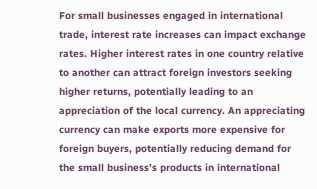For small businesses engaged in international trade, interest rate increases can impact exchange rates. Higher interest rates in one country relative to another can attract foreign investors seeking higher returns, potentially leading to an appreciation of the local currency. An appreciating currency can make exports more expensive for foreign buyers, potentially reducing demand for the small business’s products in international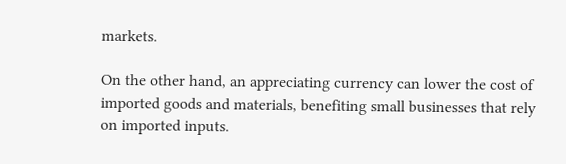markets.

On the other hand, an appreciating currency can lower the cost of imported goods and materials, benefiting small businesses that rely on imported inputs.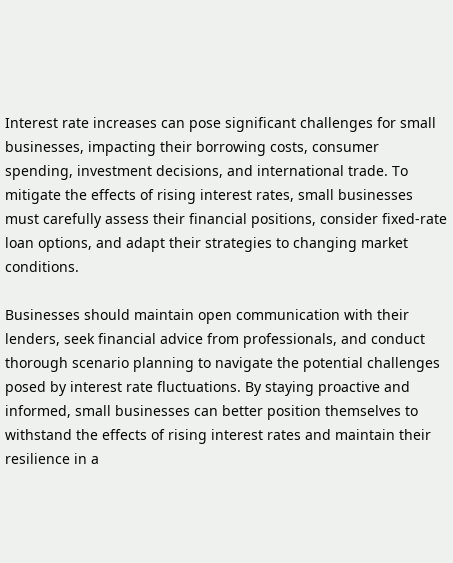Interest rate increases can pose significant challenges for small businesses, impacting their borrowing costs, consumer spending, investment decisions, and international trade. To mitigate the effects of rising interest rates, small businesses must carefully assess their financial positions, consider fixed-rate loan options, and adapt their strategies to changing market conditions.

Businesses should maintain open communication with their lenders, seek financial advice from professionals, and conduct thorough scenario planning to navigate the potential challenges posed by interest rate fluctuations. By staying proactive and informed, small businesses can better position themselves to withstand the effects of rising interest rates and maintain their resilience in a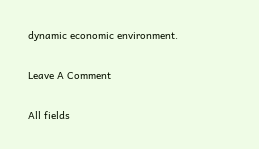dynamic economic environment.

Leave A Comment

All fields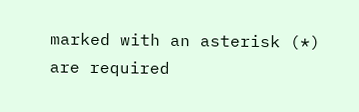marked with an asterisk (*) are required